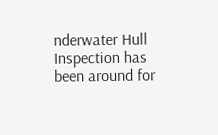nderwater Hull Inspection has been around for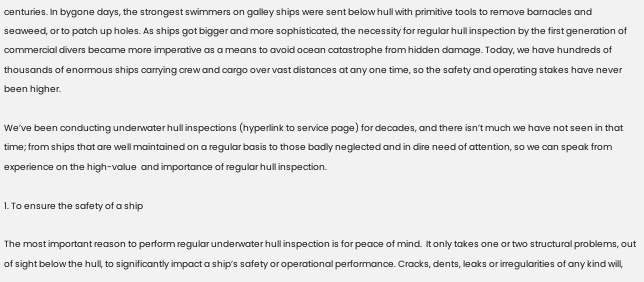centuries. In bygone days, the strongest swimmers on galley ships were sent below hull with primitive tools to remove barnacles and seaweed, or to patch up holes. As ships got bigger and more sophisticated, the necessity for regular hull inspection by the first generation of commercial divers became more imperative as a means to avoid ocean catastrophe from hidden damage. Today, we have hundreds of thousands of enormous ships carrying crew and cargo over vast distances at any one time, so the safety and operating stakes have never been higher.

We’ve been conducting underwater hull inspections (hyperlink to service page) for decades, and there isn’t much we have not seen in that time; from ships that are well maintained on a regular basis to those badly neglected and in dire need of attention, so we can speak from experience on the high-value  and importance of regular hull inspection.

1. To ensure the safety of a ship

The most important reason to perform regular underwater hull inspection is for peace of mind.  It only takes one or two structural problems, out of sight below the hull, to significantly impact a ship’s safety or operational performance. Cracks, dents, leaks or irregularities of any kind will,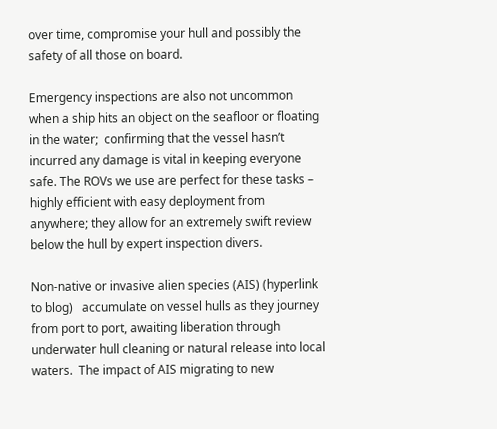over time, compromise your hull and possibly the safety of all those on board.

Emergency inspections are also not uncommon when a ship hits an object on the seafloor or floating in the water;  confirming that the vessel hasn’t incurred any damage is vital in keeping everyone safe. The ROVs we use are perfect for these tasks – highly efficient with easy deployment from anywhere; they allow for an extremely swift review below the hull by expert inspection divers.

Non-native or invasive alien species (AIS) (hyperlink to blog)   accumulate on vessel hulls as they journey from port to port, awaiting liberation through underwater hull cleaning or natural release into local waters.  The impact of AIS migrating to new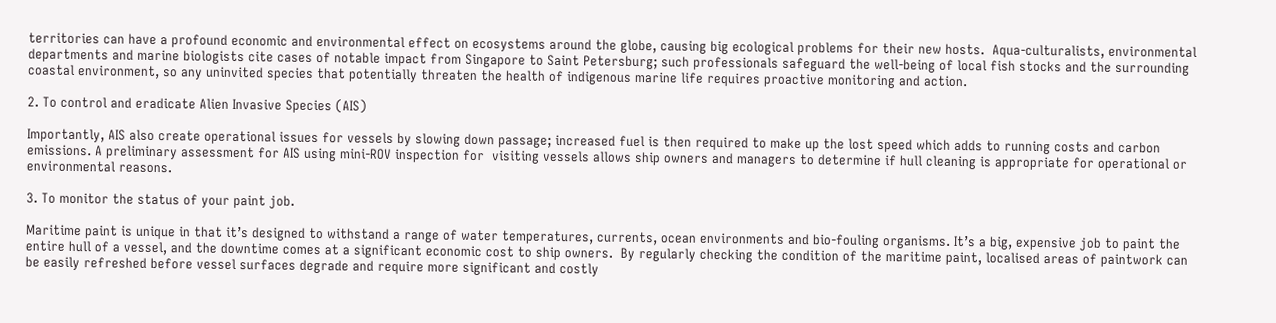territories can have a profound economic and environmental effect on ecosystems around the globe, causing big ecological problems for their new hosts.  Aqua-culturalists, environmental departments and marine biologists cite cases of notable impact from Singapore to Saint Petersburg; such professionals safeguard the well-being of local fish stocks and the surrounding coastal environment, so any uninvited species that potentially threaten the health of indigenous marine life requires proactive monitoring and action.

2. To control and eradicate Alien Invasive Species (AIS)

Importantly, AIS also create operational issues for vessels by slowing down passage; increased fuel is then required to make up the lost speed which adds to running costs and carbon emissions. A preliminary assessment for AIS using mini-ROV inspection for  visiting vessels allows ship owners and managers to determine if hull cleaning is appropriate for operational or environmental reasons.

3. To monitor the status of your paint job.

Maritime paint is unique in that it’s designed to withstand a range of water temperatures, currents, ocean environments and bio-fouling organisms. It’s a big, expensive job to paint the entire hull of a vessel, and the downtime comes at a significant economic cost to ship owners.  By regularly checking the condition of the maritime paint, localised areas of paintwork can be easily refreshed before vessel surfaces degrade and require more significant and costly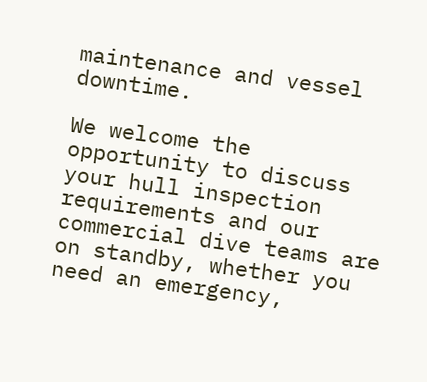maintenance and vessel downtime.

We welcome the opportunity to discuss your hull inspection requirements and our commercial dive teams are on standby, whether you need an emergency,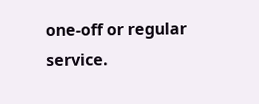one-off or regular service.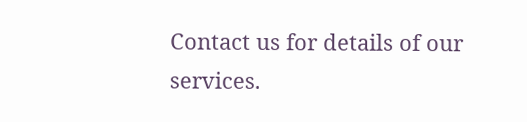Contact us for details of our services.